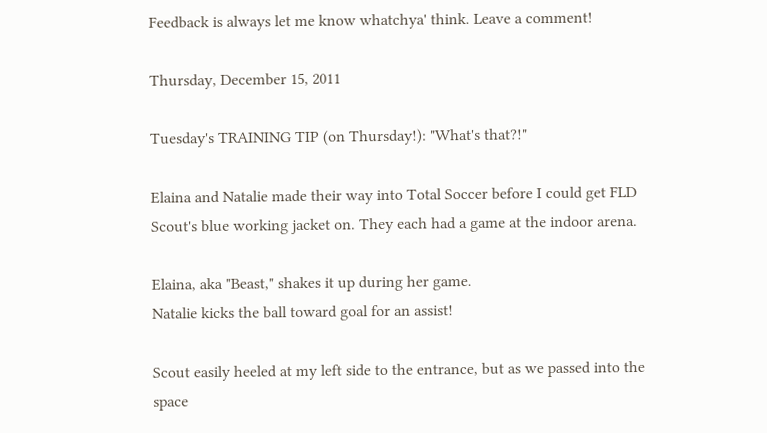Feedback is always let me know whatchya' think. Leave a comment!

Thursday, December 15, 2011

Tuesday's TRAINING TIP (on Thursday!): "What's that?!"

Elaina and Natalie made their way into Total Soccer before I could get FLD Scout's blue working jacket on. They each had a game at the indoor arena.

Elaina, aka "Beast," shakes it up during her game.
Natalie kicks the ball toward goal for an assist!

Scout easily heeled at my left side to the entrance, but as we passed into the space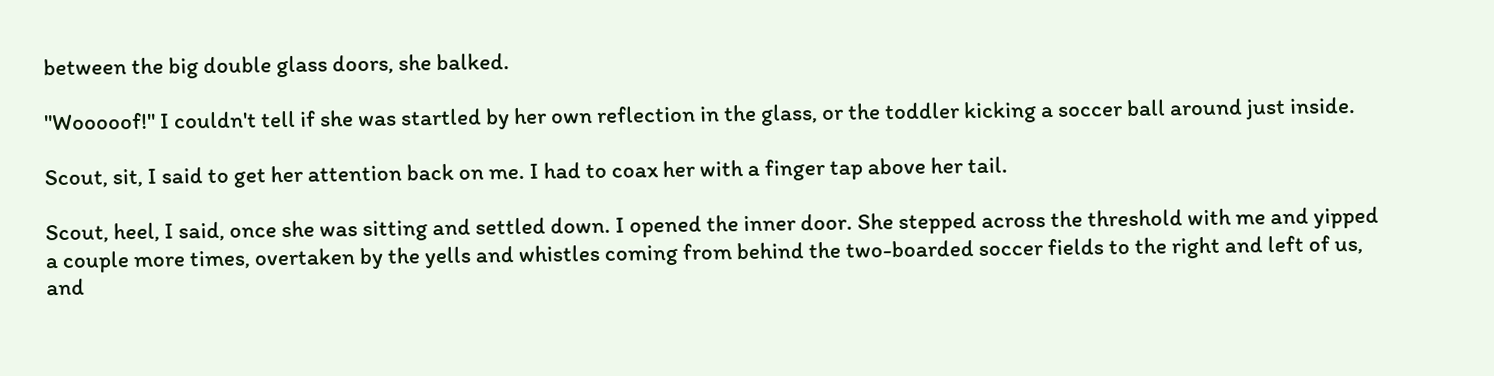between the big double glass doors, she balked.

"Wooooof!" I couldn't tell if she was startled by her own reflection in the glass, or the toddler kicking a soccer ball around just inside.

Scout, sit, I said to get her attention back on me. I had to coax her with a finger tap above her tail.

Scout, heel, I said, once she was sitting and settled down. I opened the inner door. She stepped across the threshold with me and yipped a couple more times, overtaken by the yells and whistles coming from behind the two-boarded soccer fields to the right and left of us, and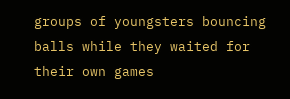groups of youngsters bouncing balls while they waited for their own games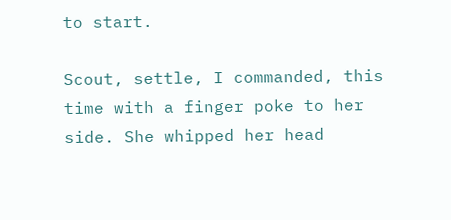to start.

Scout, settle, I commanded, this time with a finger poke to her side. She whipped her head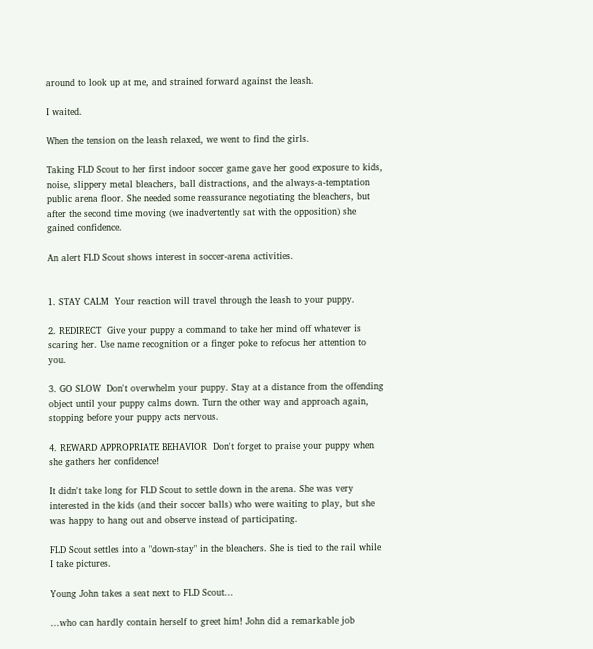around to look up at me, and strained forward against the leash.

I waited.

When the tension on the leash relaxed, we went to find the girls.

Taking FLD Scout to her first indoor soccer game gave her good exposure to kids, noise, slippery metal bleachers, ball distractions, and the always-a-temptation public arena floor. She needed some reassurance negotiating the bleachers, but after the second time moving (we inadvertently sat with the opposition) she gained confidence.

An alert FLD Scout shows interest in soccer-arena activities.


1. STAY CALM  Your reaction will travel through the leash to your puppy.

2. REDIRECT  Give your puppy a command to take her mind off whatever is scaring her. Use name recognition or a finger poke to refocus her attention to you.

3. GO SLOW  Don't overwhelm your puppy. Stay at a distance from the offending object until your puppy calms down. Turn the other way and approach again, stopping before your puppy acts nervous.

4. REWARD APPROPRIATE BEHAVIOR  Don't forget to praise your puppy when she gathers her confidence!

It didn't take long for FLD Scout to settle down in the arena. She was very interested in the kids (and their soccer balls) who were waiting to play, but she was happy to hang out and observe instead of participating.

FLD Scout settles into a "down-stay" in the bleachers. She is tied to the rail while I take pictures.

Young John takes a seat next to FLD Scout...

...who can hardly contain herself to greet him! John did a remarkable job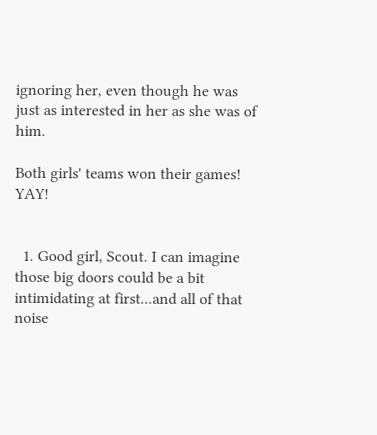ignoring her, even though he was just as interested in her as she was of him.

Both girls' teams won their games! YAY!


  1. Good girl, Scout. I can imagine those big doors could be a bit intimidating at first...and all of that noise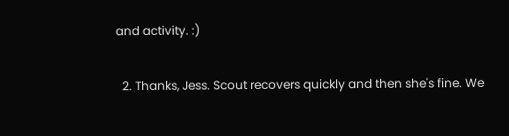and activity. :)

  2. Thanks, Jess. Scout recovers quickly and then she's fine. We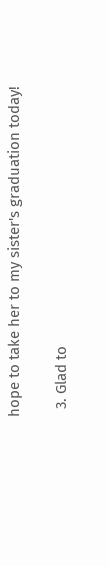hope to take her to my sister's graduation today!

  3. Glad to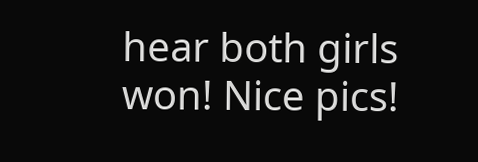hear both girls won! Nice pics!